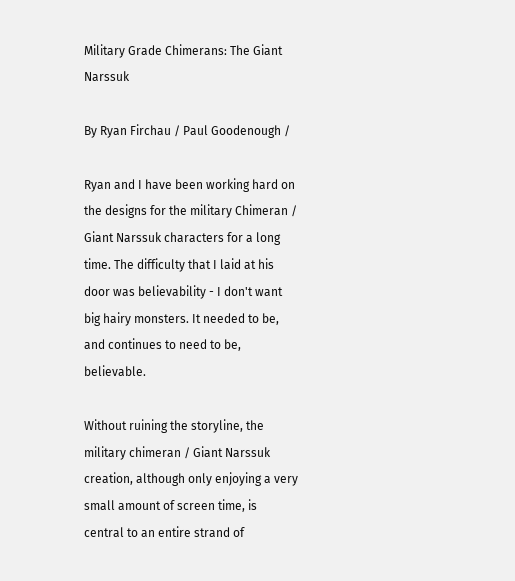Military Grade Chimerans: The Giant Narssuk

By Ryan Firchau / Paul Goodenough /

Ryan and I have been working hard on the designs for the military Chimeran / Giant Narssuk characters for a long time. The difficulty that I laid at his door was believability - I don't want big hairy monsters. It needed to be, and continues to need to be, believable.

Without ruining the storyline, the military chimeran / Giant Narssuk creation, although only enjoying a very small amount of screen time, is central to an entire strand of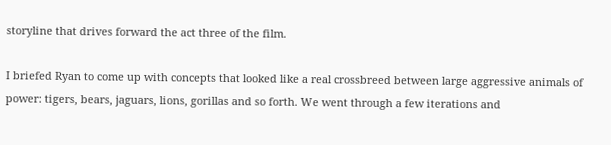storyline that drives forward the act three of the film.

I briefed Ryan to come up with concepts that looked like a real crossbreed between large aggressive animals of power: tigers, bears, jaguars, lions, gorillas and so forth. We went through a few iterations and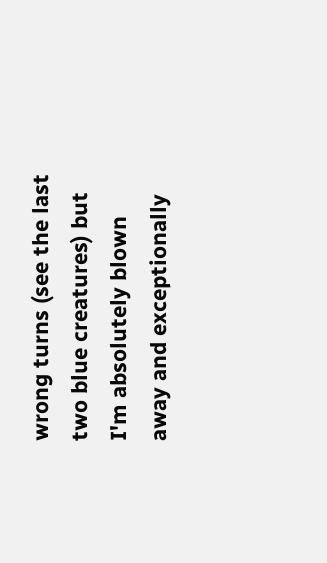wrong turns (see the last two blue creatures) but I'm absolutely blown away and exceptionally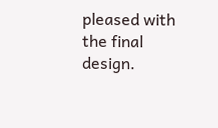pleased with the final design.